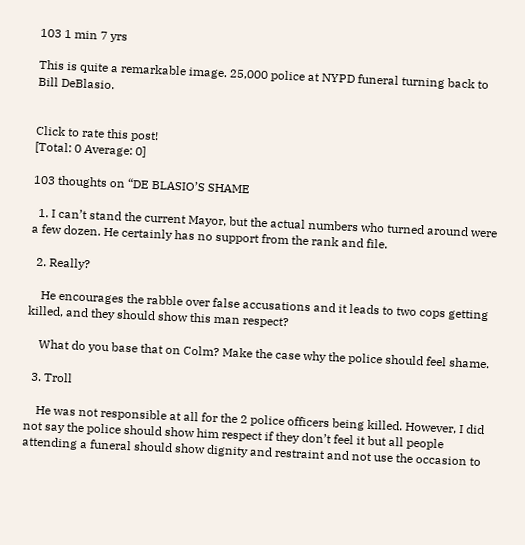103 1 min 7 yrs

This is quite a remarkable image. 25,000 police at NYPD funeral turning back to Bill DeBlasio.


Click to rate this post!
[Total: 0 Average: 0]

103 thoughts on “DE BLASIO’S SHAME

  1. I can’t stand the current Mayor, but the actual numbers who turned around were a few dozen. He certainly has no support from the rank and file.

  2. Really?

    He encourages the rabble over false accusations and it leads to two cops getting killed, and they should show this man respect?

    What do you base that on Colm? Make the case why the police should feel shame.

  3. Troll

    He was not responsible at all for the 2 police officers being killed. However, I did not say the police should show him respect if they don’t feel it but all people attending a funeral should show dignity and restraint and not use the occasion to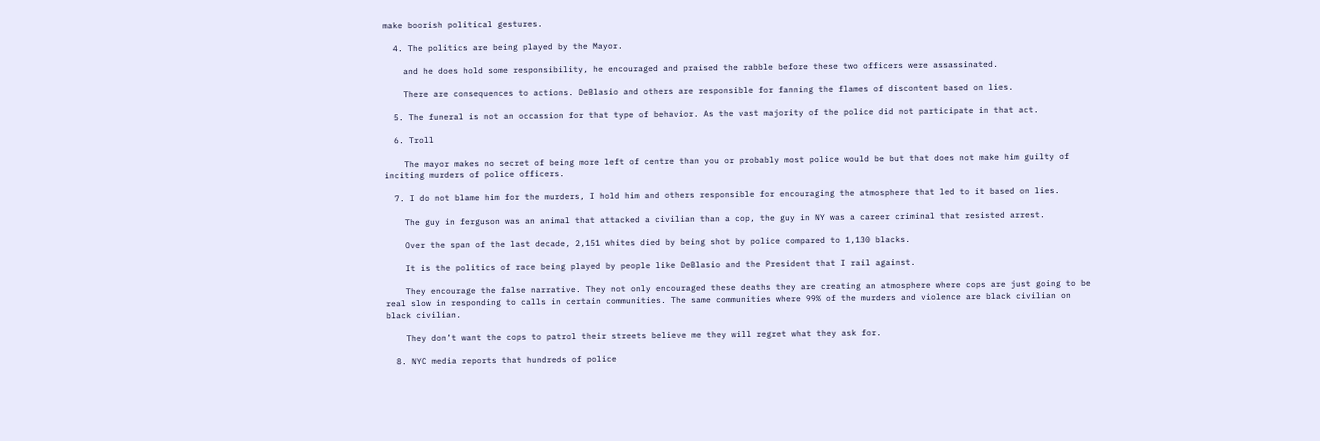make boorish political gestures.

  4. The politics are being played by the Mayor.

    and he does hold some responsibility, he encouraged and praised the rabble before these two officers were assassinated.

    There are consequences to actions. DeBlasio and others are responsible for fanning the flames of discontent based on lies.

  5. The funeral is not an occassion for that type of behavior. As the vast majority of the police did not participate in that act.

  6. Troll

    The mayor makes no secret of being more left of centre than you or probably most police would be but that does not make him guilty of inciting murders of police officers.

  7. I do not blame him for the murders, I hold him and others responsible for encouraging the atmosphere that led to it based on lies.

    The guy in ferguson was an animal that attacked a civilian than a cop, the guy in NY was a career criminal that resisted arrest.

    Over the span of the last decade, 2,151 whites died by being shot by police compared to 1,130 blacks.

    It is the politics of race being played by people like DeBlasio and the President that I rail against.

    They encourage the false narrative. They not only encouraged these deaths they are creating an atmosphere where cops are just going to be real slow in responding to calls in certain communities. The same communities where 99% of the murders and violence are black civilian on black civilian.

    They don’t want the cops to patrol their streets believe me they will regret what they ask for.

  8. NYC media reports that hundreds of police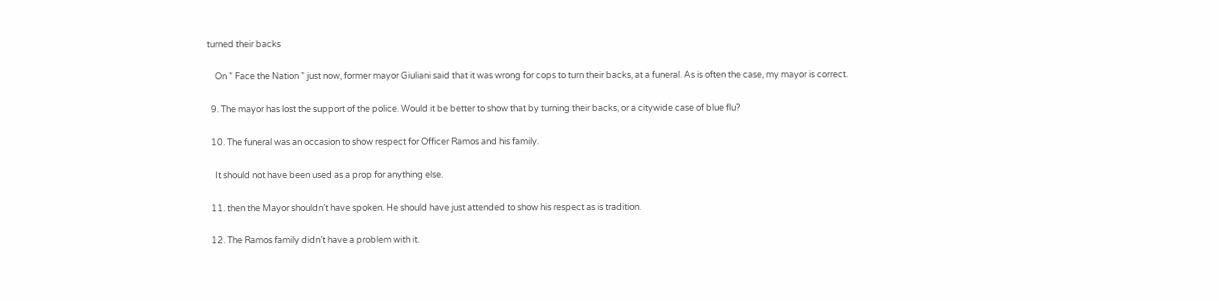turned their backs

    On ” Face the Nation ” just now, former mayor Giuliani said that it was wrong for cops to turn their backs, at a funeral. As is often the case, my mayor is correct.

  9. The mayor has lost the support of the police. Would it be better to show that by turning their backs, or a citywide case of blue flu?

  10. The funeral was an occasion to show respect for Officer Ramos and his family.

    It should not have been used as a prop for anything else.

  11. then the Mayor shouldn’t have spoken. He should have just attended to show his respect as is tradition.

  12. The Ramos family didn’t have a problem with it.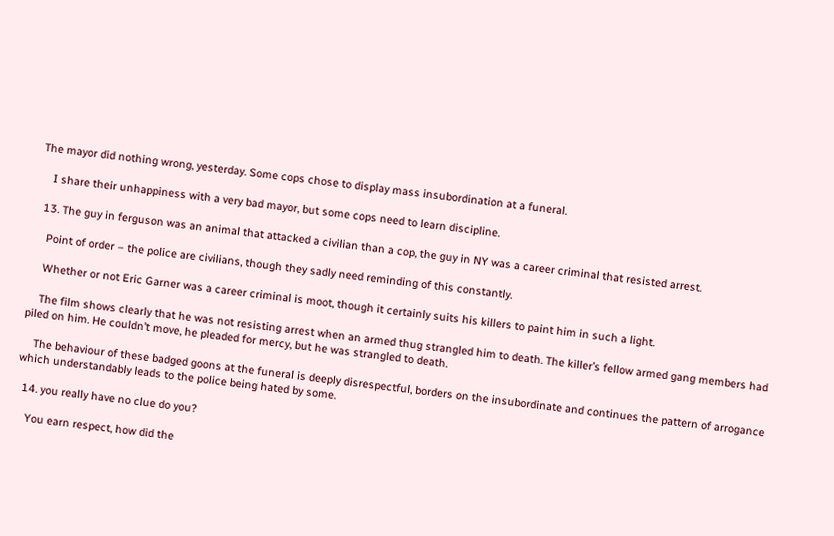The mayor did nothing wrong, yesterday. Some cops chose to display mass insubordination at a funeral.

    I share their unhappiness with a very bad mayor, but some cops need to learn discipline.

  13. The guy in ferguson was an animal that attacked a civilian than a cop, the guy in NY was a career criminal that resisted arrest.

    Point of order – the police are civilians, though they sadly need reminding of this constantly.

    Whether or not Eric Garner was a career criminal is moot, though it certainly suits his killers to paint him in such a light.

    The film shows clearly that he was not resisting arrest when an armed thug strangled him to death. The killer’s fellow armed gang members had piled on him. He couldn’t move, he pleaded for mercy, but he was strangled to death.

    The behaviour of these badged goons at the funeral is deeply disrespectful, borders on the insubordinate and continues the pattern of arrogance which understandably leads to the police being hated by some.

  14. you really have no clue do you?

    You earn respect, how did the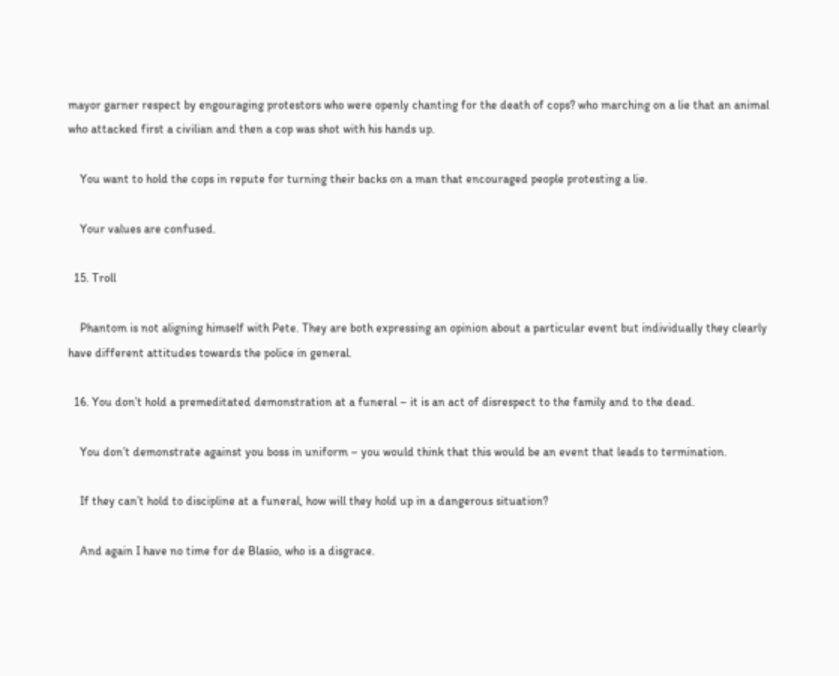mayor garner respect by engouraging protestors who were openly chanting for the death of cops? who marching on a lie that an animal who attacked first a civilian and then a cop was shot with his hands up.

    You want to hold the cops in repute for turning their backs on a man that encouraged people protesting a lie.

    Your values are confused.

  15. Troll

    Phantom is not aligning himself with Pete. They are both expressing an opinion about a particular event but individually they clearly have different attitudes towards the police in general.

  16. You don’t hold a premeditated demonstration at a funeral – it is an act of disrespect to the family and to the dead.

    You don’t demonstrate against you boss in uniform – you would think that this would be an event that leads to termination.

    If they can’t hold to discipline at a funeral, how will they hold up in a dangerous situation?

    And again I have no time for de Blasio, who is a disgrace.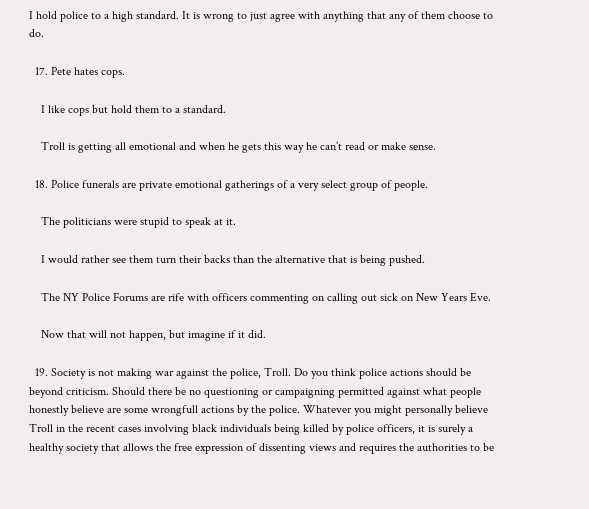I hold police to a high standard. It is wrong to just agree with anything that any of them choose to do.

  17. Pete hates cops.

    I like cops but hold them to a standard.

    Troll is getting all emotional and when he gets this way he can’t read or make sense.

  18. Police funerals are private emotional gatherings of a very select group of people.

    The politicians were stupid to speak at it.

    I would rather see them turn their backs than the alternative that is being pushed.

    The NY Police Forums are rife with officers commenting on calling out sick on New Years Eve.

    Now that will not happen, but imagine if it did.

  19. Society is not making war against the police, Troll. Do you think police actions should be beyond criticism. Should there be no questioning or campaigning permitted against what people honestly believe are some wrongfull actions by the police. Whatever you might personally believe Troll in the recent cases involving black individuals being killed by police officers, it is surely a healthy society that allows the free expression of dissenting views and requires the authorities to be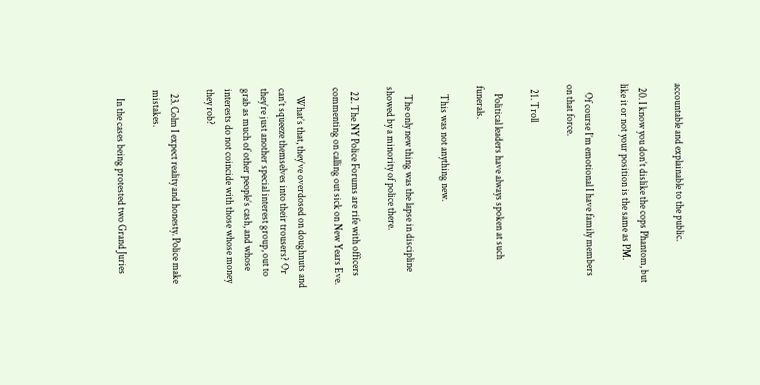accountable and explainable to the public.

  20. I know you don’t dislike the cops Phantom, but like it or not your position is the same as PM.

    Of course I’m emotional I have family members on that force.

  21. Troll

    Political leaders have always spoken at such funerals.

    This was not anything new.

    The only new thing was the lapse in discipline showed by a minority of police there.

  22. The NY Police Forums are rife with officers commenting on calling out sick on New Years Eve.

    What’s that, they’ve overdosed on doughnuts and can’t squeeze themselves into their trousers? Or they’re just another special interest group, out to grab as much of other people’s cash, and whose interests do not coincide with those whose money they rob?

  23. Colm I expect reality and honesty. Police make mistakes.

    In the cases being protested two Grand Juries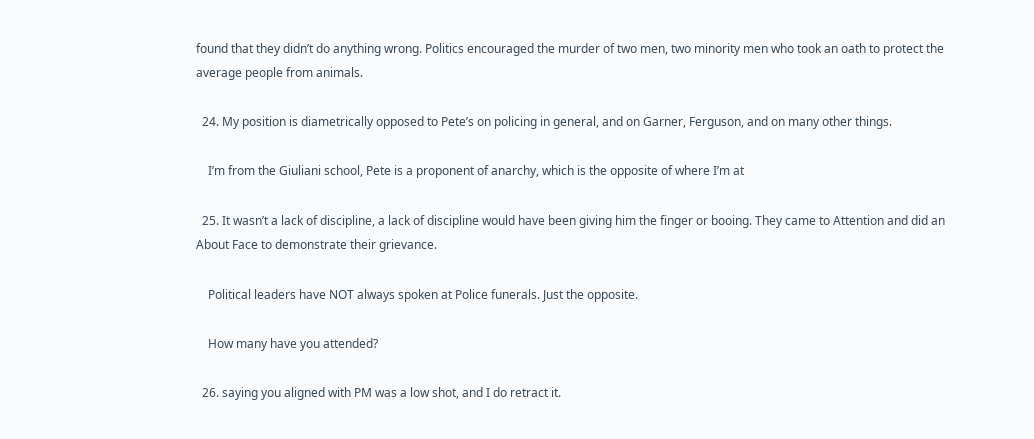found that they didn’t do anything wrong. Politics encouraged the murder of two men, two minority men who took an oath to protect the average people from animals.

  24. My position is diametrically opposed to Pete’s on policing in general, and on Garner, Ferguson, and on many other things.

    I’m from the Giuliani school, Pete is a proponent of anarchy, which is the opposite of where I’m at

  25. It wasn’t a lack of discipline, a lack of discipline would have been giving him the finger or booing. They came to Attention and did an About Face to demonstrate their grievance.

    Political leaders have NOT always spoken at Police funerals. Just the opposite.

    How many have you attended?

  26. saying you aligned with PM was a low shot, and I do retract it.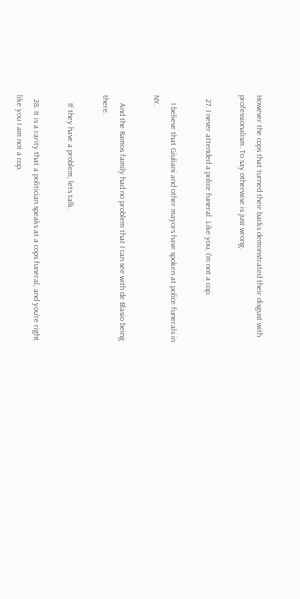However the cops that turned their backs demonstrated their disgust with professionalism. To say otherwise is just wrong.

  27. I never attended a police funeral. Like you, I’m not a cop.

    I believe that Giuliani and other mayors have spoken at police funerals in NY.

    And the Ramos family had no problem that I can see with de Blasio being there.

    If they have a problem, lets talk.

  28. It is a rarity that a politician speaks at a cops funeral, and you’re right like you I am not a cop.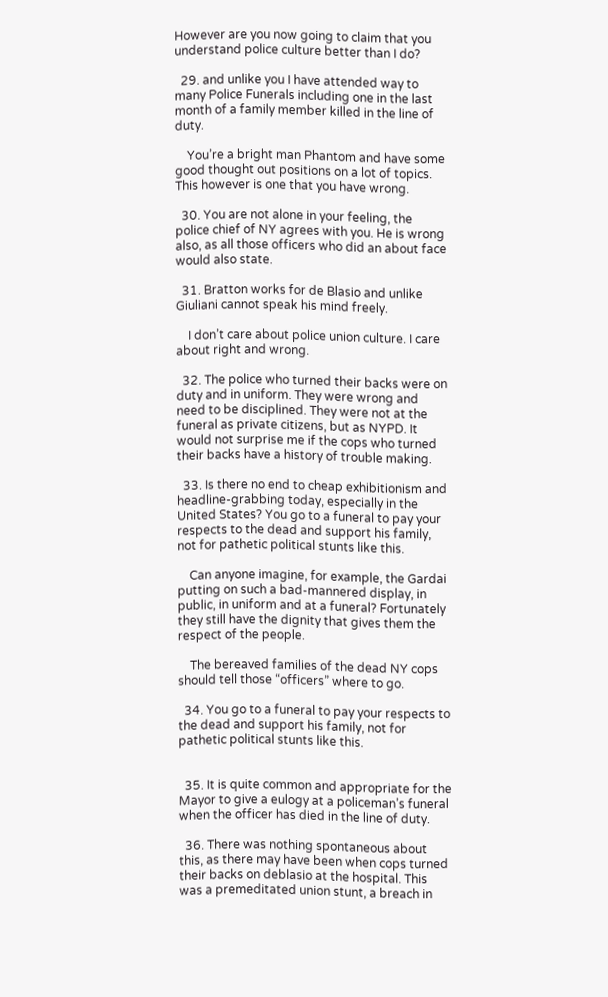However are you now going to claim that you understand police culture better than I do?

  29. and unlike you I have attended way to many Police Funerals including one in the last month of a family member killed in the line of duty.

    You’re a bright man Phantom and have some good thought out positions on a lot of topics. This however is one that you have wrong.

  30. You are not alone in your feeling, the police chief of NY agrees with you. He is wrong also, as all those officers who did an about face would also state.

  31. Bratton works for de Blasio and unlike Giuliani cannot speak his mind freely.

    I don’t care about police union culture. I care about right and wrong.

  32. The police who turned their backs were on duty and in uniform. They were wrong and need to be disciplined. They were not at the funeral as private citizens, but as NYPD. It would not surprise me if the cops who turned their backs have a history of trouble making.

  33. Is there no end to cheap exhibitionism and headline-grabbing today, especially in the United States? You go to a funeral to pay your respects to the dead and support his family, not for pathetic political stunts like this.

    Can anyone imagine, for example, the Gardai putting on such a bad-mannered display, in public, in uniform and at a funeral? Fortunately they still have the dignity that gives them the respect of the people.

    The bereaved families of the dead NY cops should tell those “officers” where to go.

  34. You go to a funeral to pay your respects to the dead and support his family, not for pathetic political stunts like this.


  35. It is quite common and appropriate for the Mayor to give a eulogy at a policeman’s funeral when the officer has died in the line of duty.

  36. There was nothing spontaneous about this, as there may have been when cops turned their backs on deblasio at the hospital. This was a premeditated union stunt, a breach in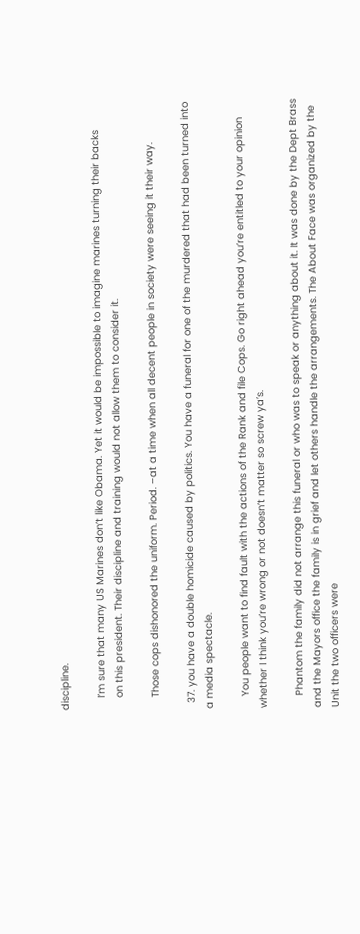discipline.

    I’m sure that many US Marines don’t like Obama. Yet it would be impossible to imagine marines turning their backs
    on this president. Their discipline and training would not allow them to consider it.

    Those cops dishonored the uniform. Period. –at a time when all decent people in society were seeing it their way.

  37. you have a double homicide caused by politics. You have a funeral for one of the murdered that had been turned into a media spectacle.

    You people want to find fault with the actions of the Rank and file Cops. Go right ahead you’re entitled to your opinion whether I think you’re wrong or not doesn’t matter so screw ya’s.

    Phantom the family did not arrange this funeral or who was to speak or anything about it. It was done by the Dept Brass and the Mayors office the family is in grief and let others handle the arrangements. The About Face was organized by the Unit the two officers were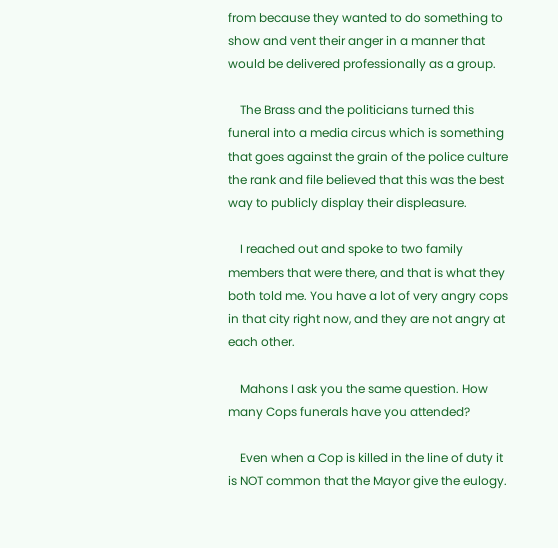from because they wanted to do something to show and vent their anger in a manner that would be delivered professionally as a group.

    The Brass and the politicians turned this funeral into a media circus which is something that goes against the grain of the police culture the rank and file believed that this was the best way to publicly display their displeasure.

    I reached out and spoke to two family members that were there, and that is what they both told me. You have a lot of very angry cops in that city right now, and they are not angry at each other.

    Mahons I ask you the same question. How many Cops funerals have you attended?

    Even when a Cop is killed in the line of duty it is NOT common that the Mayor give the eulogy.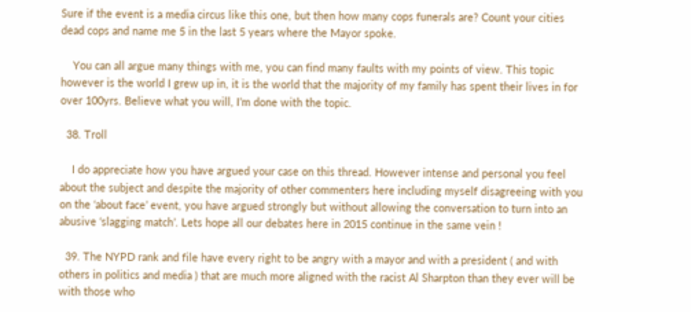Sure if the event is a media circus like this one, but then how many cops funerals are? Count your cities dead cops and name me 5 in the last 5 years where the Mayor spoke.

    You can all argue many things with me, you can find many faults with my points of view. This topic however is the world I grew up in, it is the world that the majority of my family has spent their lives in for over 100yrs. Believe what you will, I’m done with the topic.

  38. Troll

    I do appreciate how you have argued your case on this thread. However intense and personal you feel about the subject and despite the majority of other commenters here including myself disagreeing with you on the ‘about face’ event, you have argued strongly but without allowing the conversation to turn into an abusive ‘slagging match’. Lets hope all our debates here in 2015 continue in the same vein !

  39. The NYPD rank and file have every right to be angry with a mayor and with a president ( and with others in politics and media ) that are much more aligned with the racist Al Sharpton than they ever will be with those who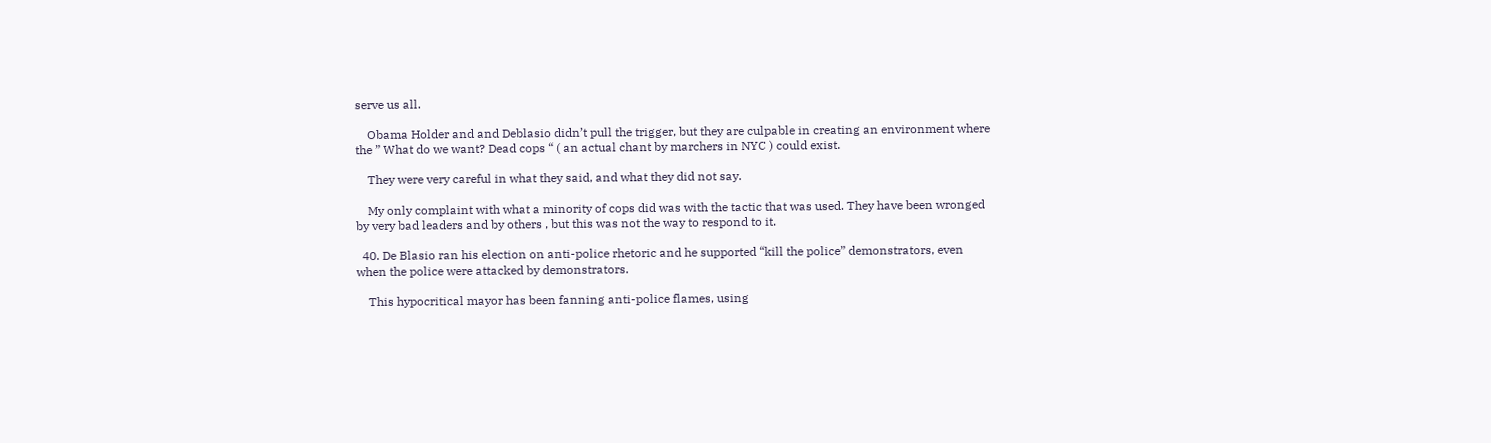serve us all.

    Obama Holder and and Deblasio didn’t pull the trigger, but they are culpable in creating an environment where the ” What do we want? Dead cops “ ( an actual chant by marchers in NYC ) could exist.

    They were very careful in what they said, and what they did not say.

    My only complaint with what a minority of cops did was with the tactic that was used. They have been wronged by very bad leaders and by others , but this was not the way to respond to it.

  40. De Blasio ran his election on anti-police rhetoric and he supported “kill the police” demonstrators, even when the police were attacked by demonstrators.

    This hypocritical mayor has been fanning anti-police flames, using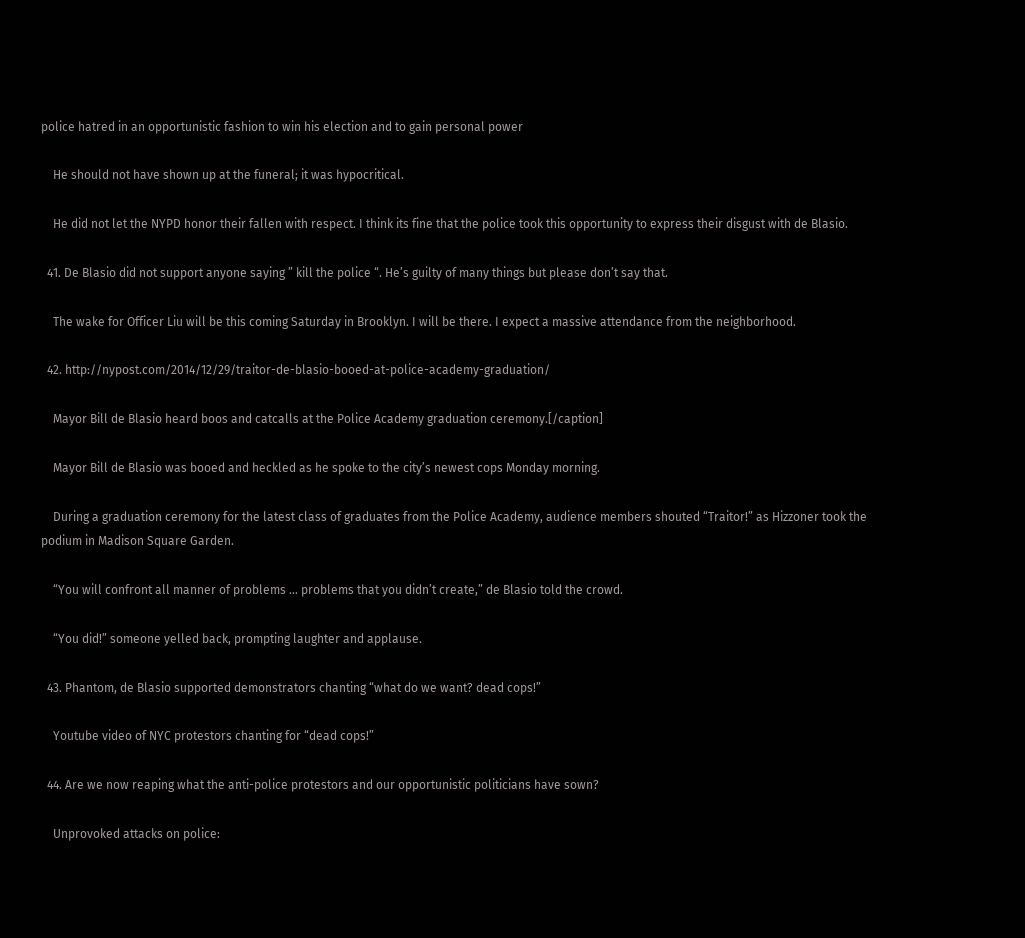police hatred in an opportunistic fashion to win his election and to gain personal power

    He should not have shown up at the funeral; it was hypocritical.

    He did not let the NYPD honor their fallen with respect. I think its fine that the police took this opportunity to express their disgust with de Blasio.

  41. De Blasio did not support anyone saying ” kill the police “. He’s guilty of many things but please don’t say that.

    The wake for Officer Liu will be this coming Saturday in Brooklyn. I will be there. I expect a massive attendance from the neighborhood.

  42. http://nypost.com/2014/12/29/traitor-de-blasio-booed-at-police-academy-graduation/

    Mayor Bill de Blasio heard boos and catcalls at the Police Academy graduation ceremony.[/caption]

    Mayor Bill de Blasio was booed and heckled as he spoke to the city’s newest cops Monday morning.

    During a graduation ceremony for the latest class of graduates from the Police Academy, audience members shouted “Traitor!” as Hizzoner took the podium in Madison Square Garden.

    “You will confront all manner of problems … problems that you didn’t create,” de Blasio told the crowd.

    “You did!” someone yelled back, prompting laughter and applause.

  43. Phantom, de Blasio supported demonstrators chanting “what do we want? dead cops!”

    Youtube video of NYC protestors chanting for “dead cops!”

  44. Are we now reaping what the anti-police protestors and our opportunistic politicians have sown?

    Unprovoked attacks on police: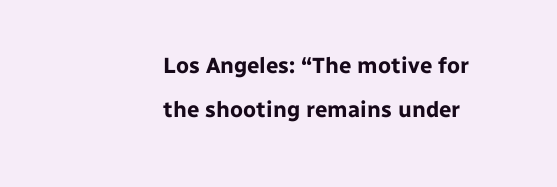Los Angeles: “The motive for the shooting remains under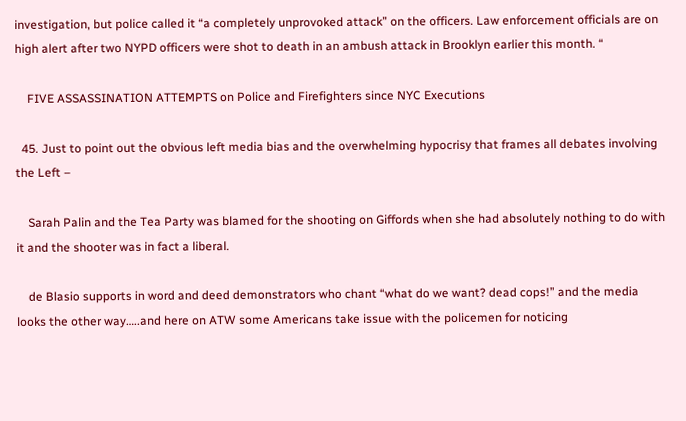investigation, but police called it “a completely unprovoked attack” on the officers. Law enforcement officials are on high alert after two NYPD officers were shot to death in an ambush attack in Brooklyn earlier this month. “

    FIVE ASSASSINATION ATTEMPTS on Police and Firefighters since NYC Executions

  45. Just to point out the obvious left media bias and the overwhelming hypocrisy that frames all debates involving the Left –

    Sarah Palin and the Tea Party was blamed for the shooting on Giffords when she had absolutely nothing to do with it and the shooter was in fact a liberal.

    de Blasio supports in word and deed demonstrators who chant “what do we want? dead cops!” and the media looks the other way…..and here on ATW some Americans take issue with the policemen for noticing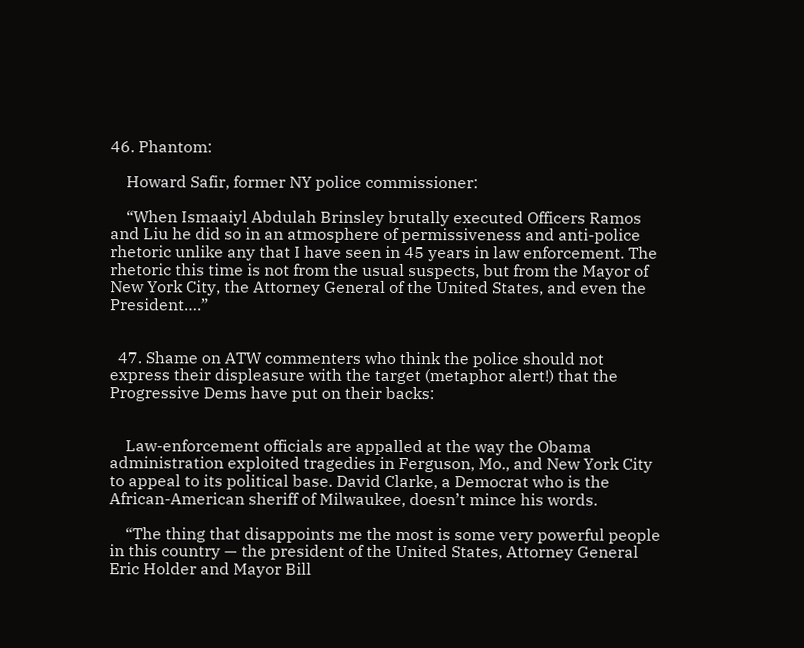46. Phantom:

    Howard Safir, former NY police commissioner:

    “When Ismaaiyl Abdulah Brinsley brutally executed Officers Ramos and Liu he did so in an atmosphere of permissiveness and anti-police rhetoric unlike any that I have seen in 45 years in law enforcement. The rhetoric this time is not from the usual suspects, but from the Mayor of New York City, the Attorney General of the United States, and even the President….”


  47. Shame on ATW commenters who think the police should not express their displeasure with the target (metaphor alert!) that the Progressive Dems have put on their backs:


    Law-enforcement officials are appalled at the way the Obama administration exploited tragedies in Ferguson, Mo., and New York City to appeal to its political base. David Clarke, a Democrat who is the African-American sheriff of Milwaukee, doesn’t mince his words.

    “The thing that disappoints me the most is some very powerful people in this country — the president of the United States, Attorney General Eric Holder and Mayor Bill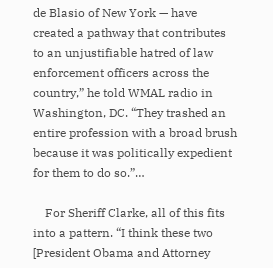de Blasio of New York — have created a pathway that contributes to an unjustifiable hatred of law enforcement officers across the country,” he told WMAL radio in Washington, DC. “They trashed an entire profession with a broad brush because it was politically expedient for them to do so.”…

    For Sheriff Clarke, all of this fits into a pattern. “I think these two [President Obama and Attorney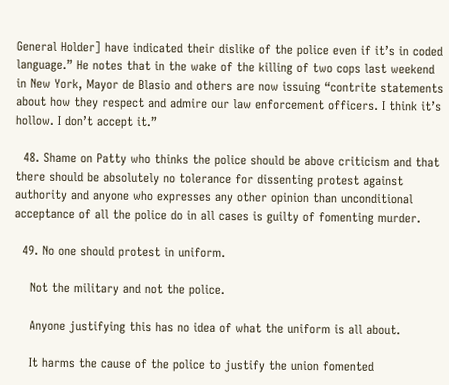General Holder] have indicated their dislike of the police even if it’s in coded language.” He notes that in the wake of the killing of two cops last weekend in New York, Mayor de Blasio and others are now issuing “contrite statements about how they respect and admire our law enforcement officers. I think it’s hollow. I don’t accept it.”

  48. Shame on Patty who thinks the police should be above criticism and that there should be absolutely no tolerance for dissenting protest against authority and anyone who expresses any other opinion than unconditional acceptance of all the police do in all cases is guilty of fomenting murder.

  49. No one should protest in uniform.

    Not the military and not the police.

    Anyone justifying this has no idea of what the uniform is all about.

    It harms the cause of the police to justify the union fomented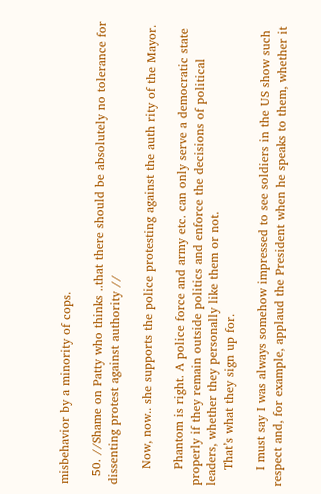misbehavior by a minority of cops.

  50. //Shame on Patty who thinks ..that there should be absolutely no tolerance for dissenting protest against authority //

    Now, now.. she supports the police protesting against the auth rity of the Mayor.

    Phantom is right. A police force and army etc. can only serve a democratic state properly if they remain outside politics and enforce the decisions of political leaders, whether they personally like them or not.
    That’s what they sign up for.

    I must say I was always somehow impressed to see soldiers in the US show such respect and, for example, applaud the President when he speaks to them, whether it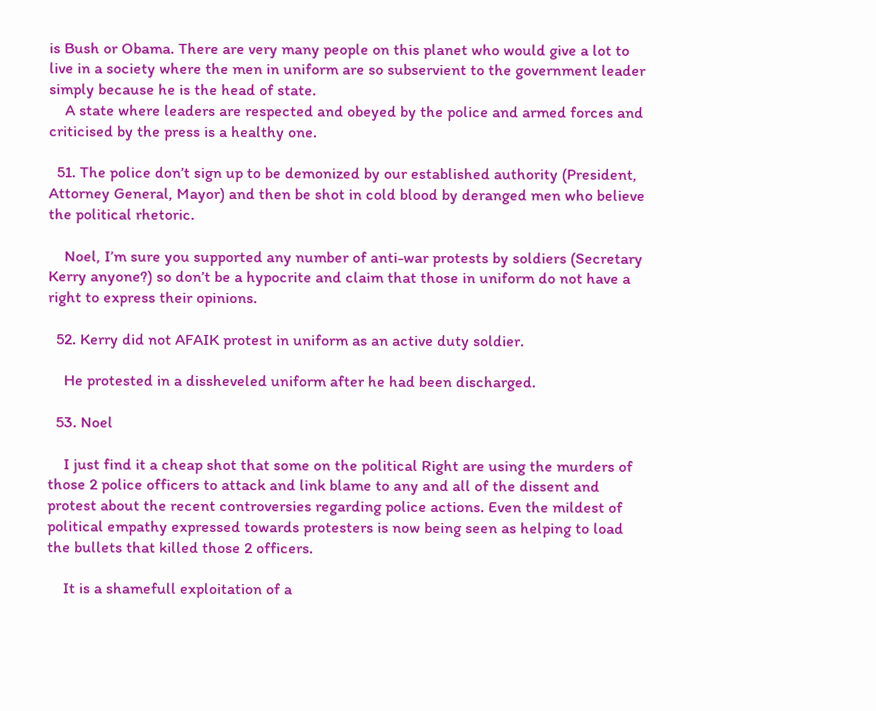is Bush or Obama. There are very many people on this planet who would give a lot to live in a society where the men in uniform are so subservient to the government leader simply because he is the head of state.
    A state where leaders are respected and obeyed by the police and armed forces and criticised by the press is a healthy one.

  51. The police don’t sign up to be demonized by our established authority (President, Attorney General, Mayor) and then be shot in cold blood by deranged men who believe the political rhetoric.

    Noel, I’m sure you supported any number of anti-war protests by soldiers (Secretary Kerry anyone?) so don’t be a hypocrite and claim that those in uniform do not have a right to express their opinions.

  52. Kerry did not AFAIK protest in uniform as an active duty soldier.

    He protested in a dissheveled uniform after he had been discharged.

  53. Noel

    I just find it a cheap shot that some on the political Right are using the murders of those 2 police officers to attack and link blame to any and all of the dissent and protest about the recent controversies regarding police actions. Even the mildest of political empathy expressed towards protesters is now being seen as helping to load the bullets that killed those 2 officers.

    It is a shamefull exploitation of a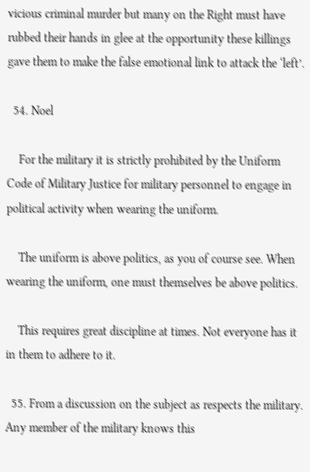vicious criminal murder but many on the Right must have rubbed their hands in glee at the opportunity these killings gave them to make the false emotional link to attack the ‘left’.

  54. Noel

    For the military it is strictly prohibited by the Uniform Code of Military Justice for military personnel to engage in political activity when wearing the uniform.

    The uniform is above politics, as you of course see. When wearing the uniform, one must themselves be above politics.

    This requires great discipline at times. Not everyone has it in them to adhere to it.

  55. From a discussion on the subject as respects the military. Any member of the military knows this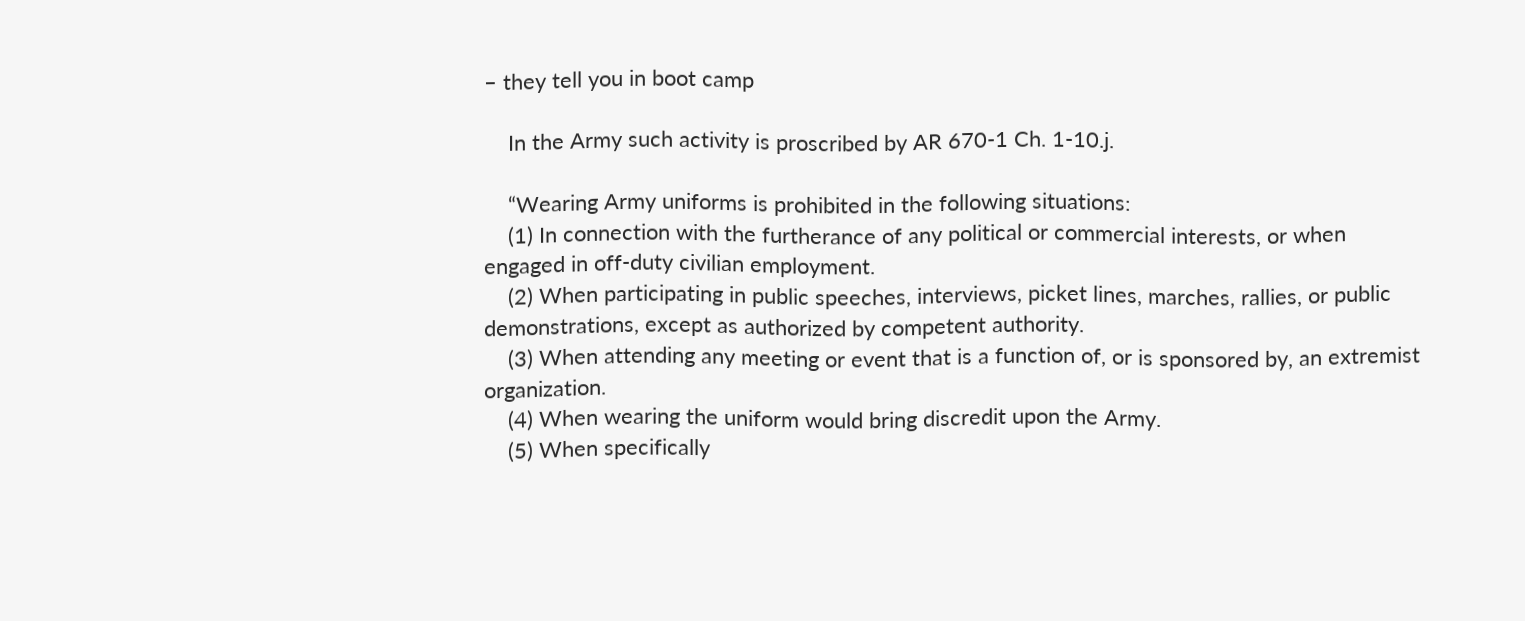– they tell you in boot camp

    In the Army such activity is proscribed by AR 670-1 Ch. 1-10.j.

    “Wearing Army uniforms is prohibited in the following situations:
    (1) In connection with the furtherance of any political or commercial interests, or when engaged in off-duty civilian employment.
    (2) When participating in public speeches, interviews, picket lines, marches, rallies, or public demonstrations, except as authorized by competent authority.
    (3) When attending any meeting or event that is a function of, or is sponsored by, an extremist organization.
    (4) When wearing the uniform would bring discredit upon the Army.
    (5) When specifically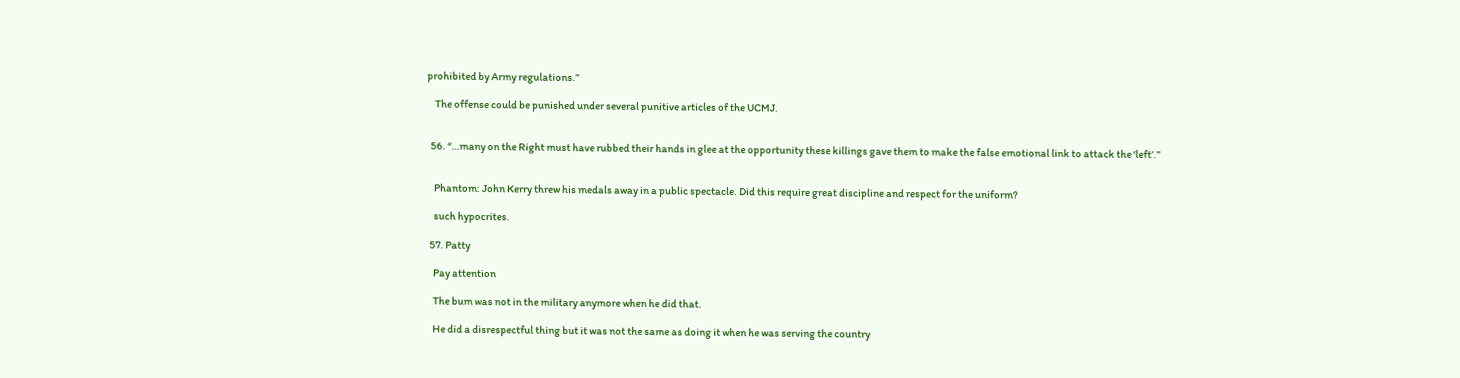prohibited by Army regulations.”

    The offense could be punished under several punitive articles of the UCMJ.


  56. “…many on the Right must have rubbed their hands in glee at the opportunity these killings gave them to make the false emotional link to attack the ‘left’.”


    Phantom: John Kerry threw his medals away in a public spectacle. Did this require great discipline and respect for the uniform?

    such hypocrites.

  57. Patty

    Pay attention

    The bum was not in the military anymore when he did that.

    He did a disrespectful thing but it was not the same as doing it when he was serving the country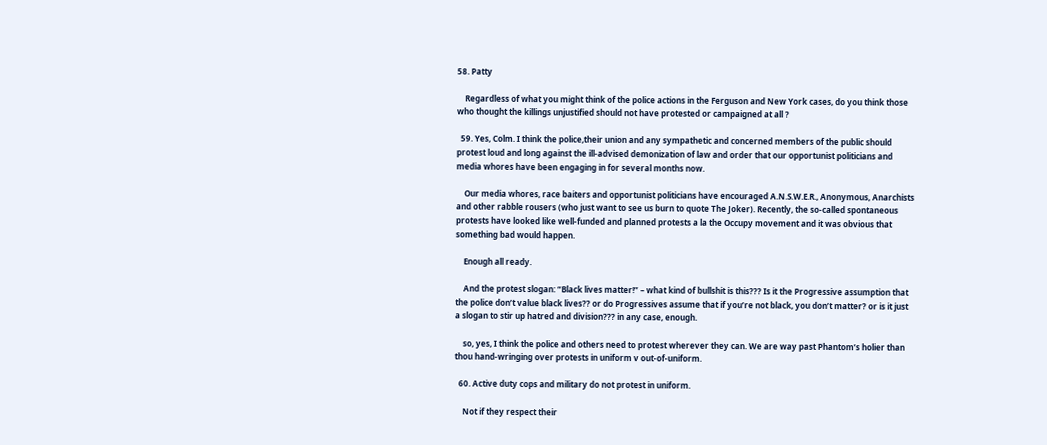58. Patty

    Regardless of what you might think of the police actions in the Ferguson and New York cases, do you think those who thought the killings unjustified should not have protested or campaigned at all ?

  59. Yes, Colm. I think the police,their union and any sympathetic and concerned members of the public should protest loud and long against the ill-advised demonization of law and order that our opportunist politicians and media whores have been engaging in for several months now.

    Our media whores, race baiters and opportunist politicians have encouraged A.N.S.W.E.R., Anonymous, Anarchists and other rabble rousers (who just want to see us burn to quote The Joker). Recently, the so-called spontaneous protests have looked like well-funded and planned protests a la the Occupy movement and it was obvious that something bad would happen.

    Enough all ready.

    And the protest slogan: “Black lives matter!” – what kind of bullshit is this??? Is it the Progressive assumption that the police don’t value black lives?? or do Progressives assume that if you’re not black, you don’t matter? or is it just a slogan to stir up hatred and division??? in any case, enough.

    so, yes, I think the police and others need to protest wherever they can. We are way past Phantom’s holier than thou hand-wringing over protests in uniform v out-of-uniform.

  60. Active duty cops and military do not protest in uniform.

    Not if they respect their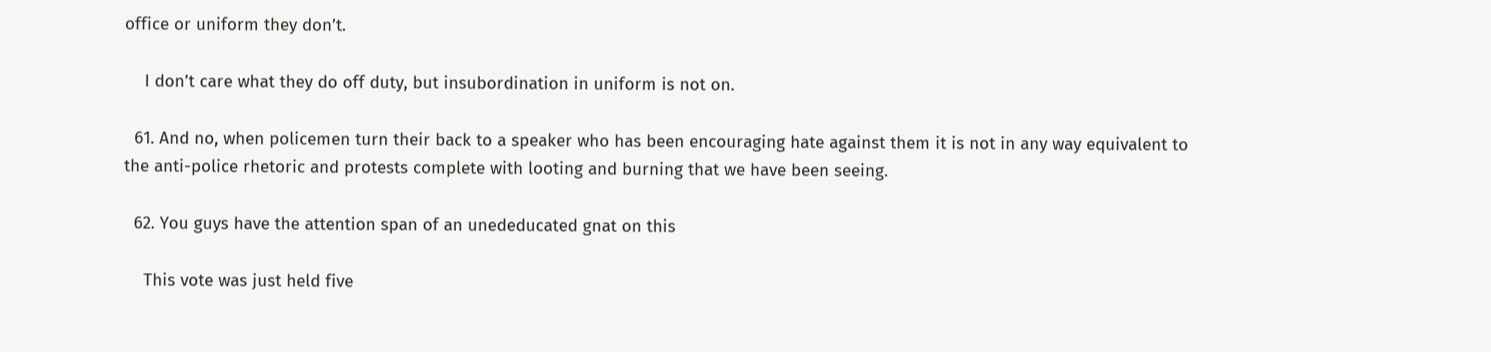office or uniform they don’t.

    I don’t care what they do off duty, but insubordination in uniform is not on.

  61. And no, when policemen turn their back to a speaker who has been encouraging hate against them it is not in any way equivalent to the anti-police rhetoric and protests complete with looting and burning that we have been seeing.

  62. You guys have the attention span of an unededucated gnat on this

    This vote was just held five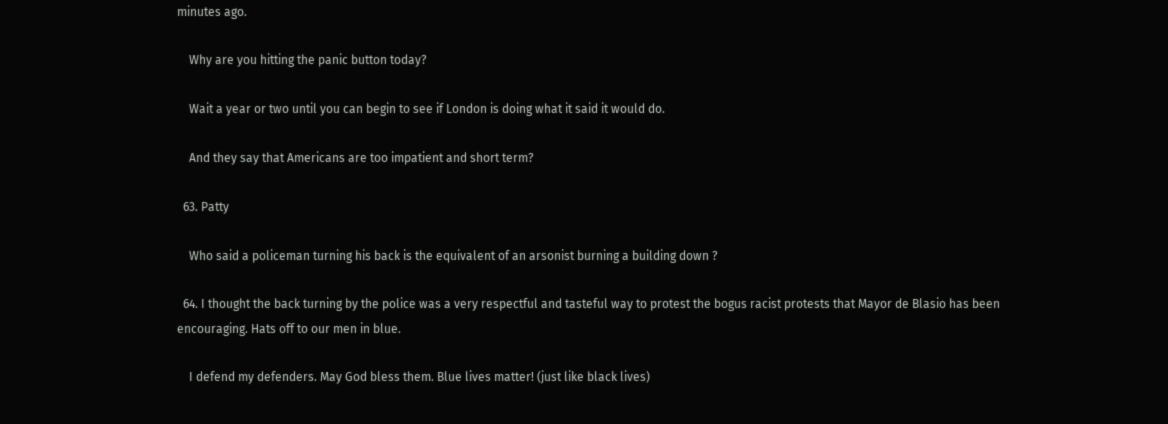minutes ago.

    Why are you hitting the panic button today?

    Wait a year or two until you can begin to see if London is doing what it said it would do.

    And they say that Americans are too impatient and short term?

  63. Patty

    Who said a policeman turning his back is the equivalent of an arsonist burning a building down ?

  64. I thought the back turning by the police was a very respectful and tasteful way to protest the bogus racist protests that Mayor de Blasio has been encouraging. Hats off to our men in blue.

    I defend my defenders. May God bless them. Blue lives matter! (just like black lives)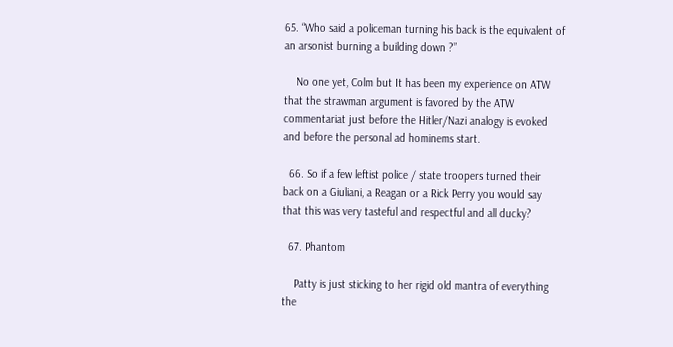65. “Who said a policeman turning his back is the equivalent of an arsonist burning a building down ?”

    No one yet, Colm but It has been my experience on ATW that the strawman argument is favored by the ATW commentariat just before the Hitler/Nazi analogy is evoked and before the personal ad hominems start.

  66. So if a few leftist police / state troopers turned their back on a Giuliani, a Reagan or a Rick Perry you would say that this was very tasteful and respectful and all ducky?

  67. Phantom

    Patty is just sticking to her rigid old mantra of everything the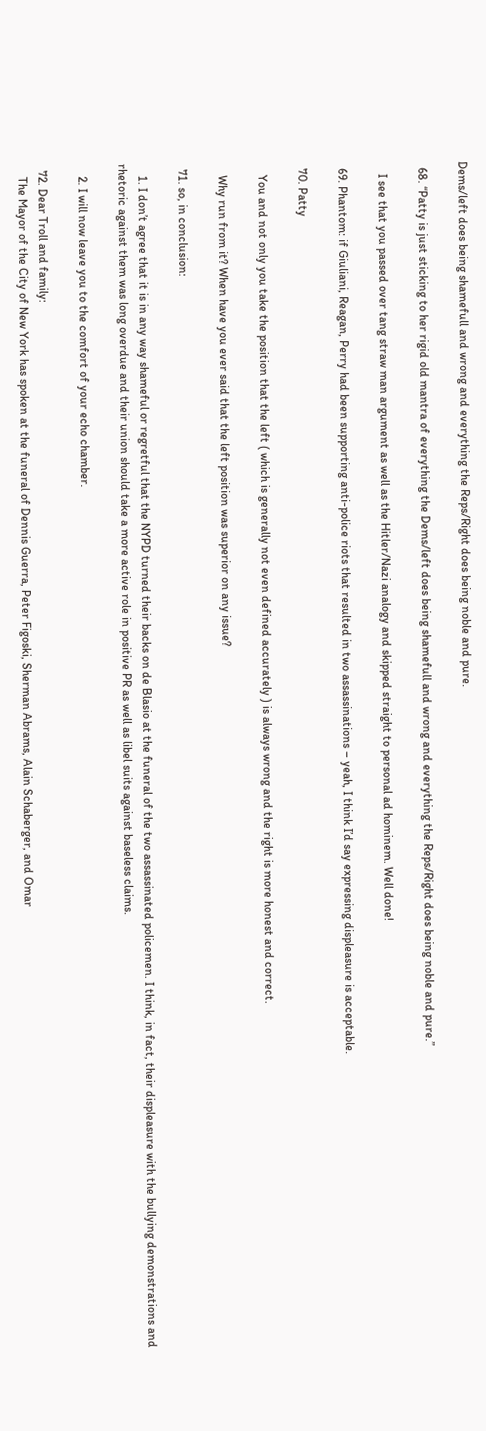Dems/left does being shamefull and wrong and everything the Reps/Right does being noble and pure.

  68. “Patty is just sticking to her rigid old mantra of everything the Dems/left does being shamefull and wrong and everything the Reps/Right does being noble and pure.”

    I see that you passed over tang straw man argument as well as the Hitler/Nazi analogy and skipped straight to personal ad hominem. Well done!

  69. Phantom: if Giuliani, Reagan, Perry had been supporting anti-police riots that resulted in two assassinations – yeah, I think I’d say expressing displeasure is acceptable.

  70. Patty

    You and not only you take the position that the left ( which is generally not even defined accurately ) is always wrong and the right is more honest and correct.

    Why run from it? When have you ever said that the left position was superior on any issue?

  71. so, in conclusion:

    1. I don’t agree that it is in any way shameful or regretful that the NYPD turned their backs on de Blasio at the funeral of the two assassinated policemen. I think, in fact, their displeasure with the bullying demonstrations and rhetoric against them was long overdue and their union should take a more active role in positive PR as well as libel suits against baseless claims.

    2. I will now leave you to the comfort of your echo chamber.

  72. Dear Troll and family:
    The Mayor of the City of New York has spoken at the funeral of Dennis Guerra, Peter Figoski, Sherman Abrams, Alain Schaberger, and Omar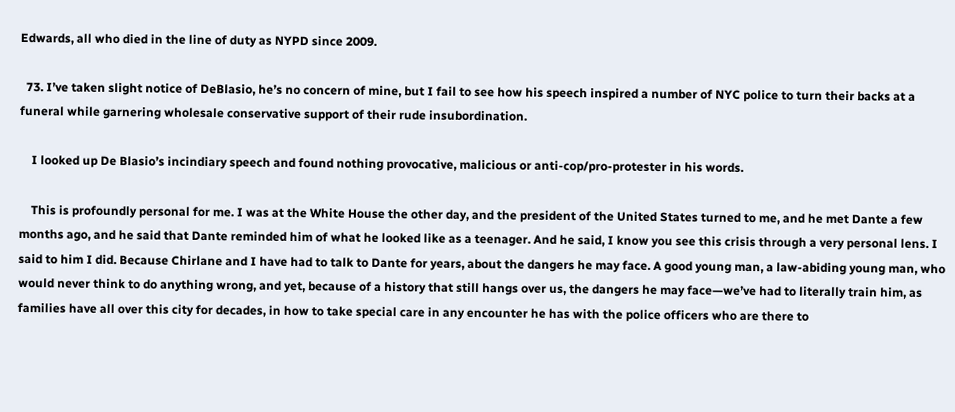Edwards, all who died in the line of duty as NYPD since 2009.

  73. I’ve taken slight notice of DeBlasio, he’s no concern of mine, but I fail to see how his speech inspired a number of NYC police to turn their backs at a funeral while garnering wholesale conservative support of their rude insubordination.

    I looked up De Blasio’s incindiary speech and found nothing provocative, malicious or anti-cop/pro-protester in his words.

    This is profoundly personal for me. I was at the White House the other day, and the president of the United States turned to me, and he met Dante a few months ago, and he said that Dante reminded him of what he looked like as a teenager. And he said, I know you see this crisis through a very personal lens. I said to him I did. Because Chirlane and I have had to talk to Dante for years, about the dangers he may face. A good young man, a law-abiding young man, who would never think to do anything wrong, and yet, because of a history that still hangs over us, the dangers he may face—we’ve had to literally train him, as families have all over this city for decades, in how to take special care in any encounter he has with the police officers who are there to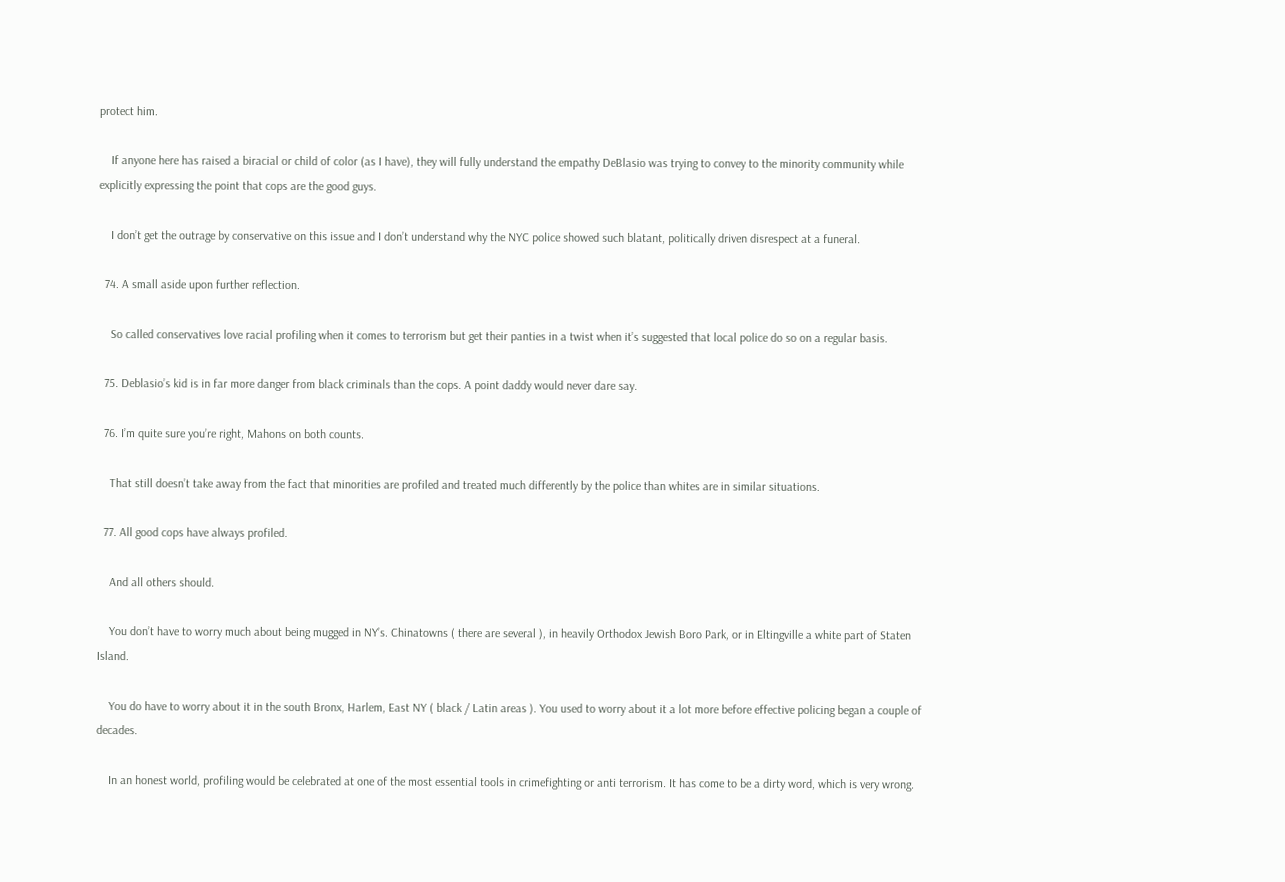protect him.

    If anyone here has raised a biracial or child of color (as I have), they will fully understand the empathy DeBlasio was trying to convey to the minority community while explicitly expressing the point that cops are the good guys.

    I don’t get the outrage by conservative on this issue and I don’t understand why the NYC police showed such blatant, politically driven disrespect at a funeral.

  74. A small aside upon further reflection.

    So called conservatives love racial profiling when it comes to terrorism but get their panties in a twist when it’s suggested that local police do so on a regular basis.

  75. Deblasio’s kid is in far more danger from black criminals than the cops. A point daddy would never dare say.

  76. I’m quite sure you’re right, Mahons on both counts.

    That still doesn’t take away from the fact that minorities are profiled and treated much differently by the police than whites are in similar situations.

  77. All good cops have always profiled.

    And all others should.

    You don’t have to worry much about being mugged in NY’s. Chinatowns ( there are several ), in heavily Orthodox Jewish Boro Park, or in Eltingville a white part of Staten Island.

    You do have to worry about it in the south Bronx, Harlem, East NY ( black / Latin areas ). You used to worry about it a lot more before effective policing began a couple of decades.

    In an honest world, profiling would be celebrated at one of the most essential tools in crimefighting or anti terrorism. It has come to be a dirty word, which is very wrong.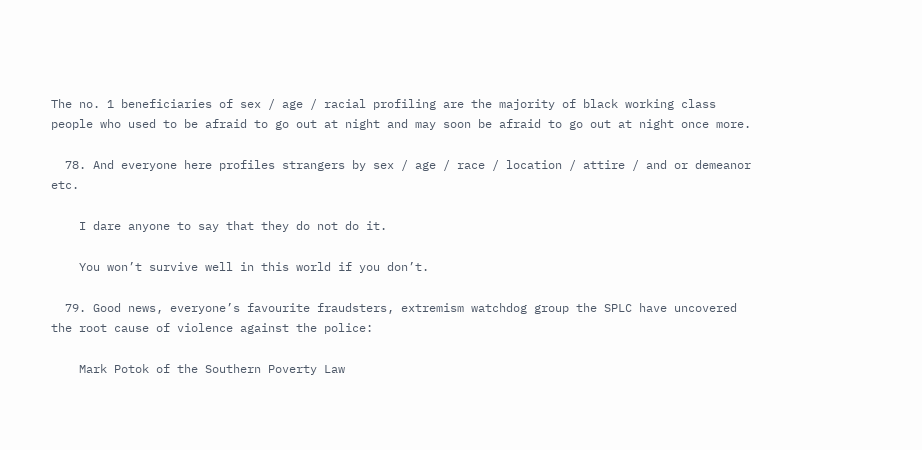The no. 1 beneficiaries of sex / age / racial profiling are the majority of black working class people who used to be afraid to go out at night and may soon be afraid to go out at night once more.

  78. And everyone here profiles strangers by sex / age / race / location / attire / and or demeanor etc.

    I dare anyone to say that they do not do it.

    You won’t survive well in this world if you don’t.

  79. Good news, everyone’s favourite fraudsters, extremism watchdog group the SPLC have uncovered the root cause of violence against the police:

    Mark Potok of the Southern Poverty Law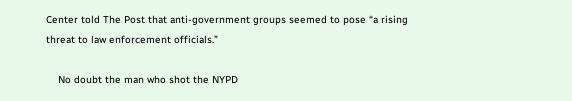Center told The Post that anti-government groups seemed to pose “a rising threat to law enforcement officials.”

    No doubt the man who shot the NYPD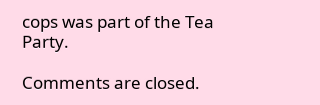cops was part of the Tea Party.

Comments are closed.